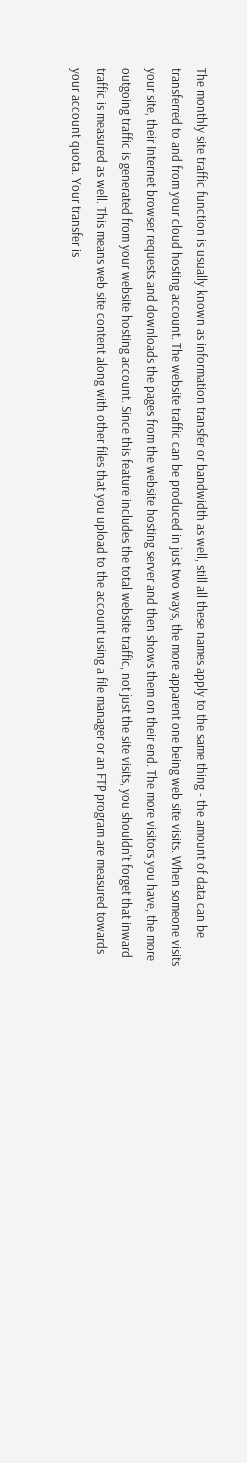The monthly site traffic function is usually known as information transfer or bandwidth as well, still all these names apply to the same thing - the amount of data can be transferred to and from your cloud hosting account. The website traffic can be produced in just two ways, the more apparent one being web site visits. When someone visits your site, their Internet browser requests and downloads the pages from the website hosting server and then shows them on their end. The more visitors you have, the more outgoing traffic is generated from your website hosting account. Since this feature includes the total website traffic, not just the site visits, you shouldn't forget that inward traffic is measured as well. This means web site content along with other files that you upload to the account using a file manager or an FTP program are measured towards your account quota. Your transfer is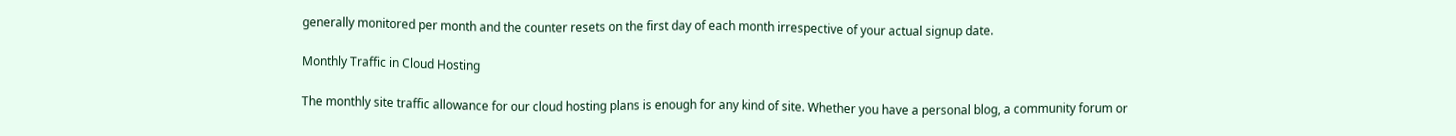generally monitored per month and the counter resets on the first day of each month irrespective of your actual signup date.

Monthly Traffic in Cloud Hosting

The monthly site traffic allowance for our cloud hosting plans is enough for any kind of site. Whether you have a personal blog, a community forum or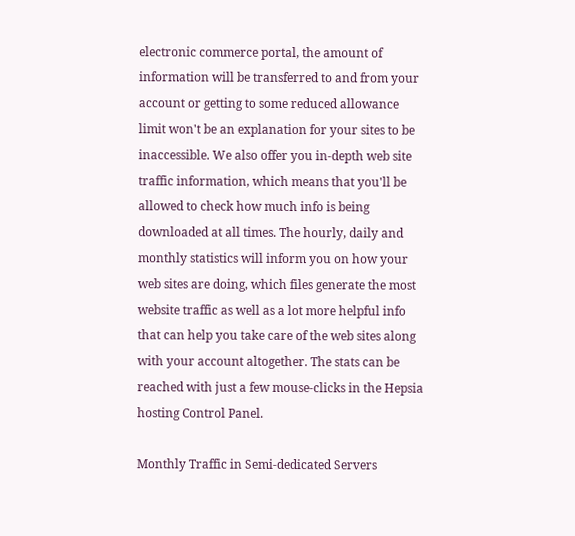electronic commerce portal, the amount of information will be transferred to and from your account or getting to some reduced allowance limit won't be an explanation for your sites to be inaccessible. We also offer you in-depth web site traffic information, which means that you'll be allowed to check how much info is being downloaded at all times. The hourly, daily and monthly statistics will inform you on how your web sites are doing, which files generate the most website traffic as well as a lot more helpful info that can help you take care of the web sites along with your account altogether. The stats can be reached with just a few mouse-clicks in the Hepsia hosting Control Panel.

Monthly Traffic in Semi-dedicated Servers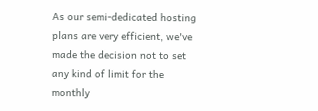As our semi-dedicated hosting plans are very efficient, we've made the decision not to set any kind of limit for the monthly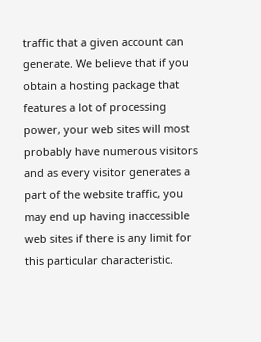traffic that a given account can generate. We believe that if you obtain a hosting package that features a lot of processing power, your web sites will most probably have numerous visitors and as every visitor generates a part of the website traffic, you may end up having inaccessible web sites if there is any limit for this particular characteristic.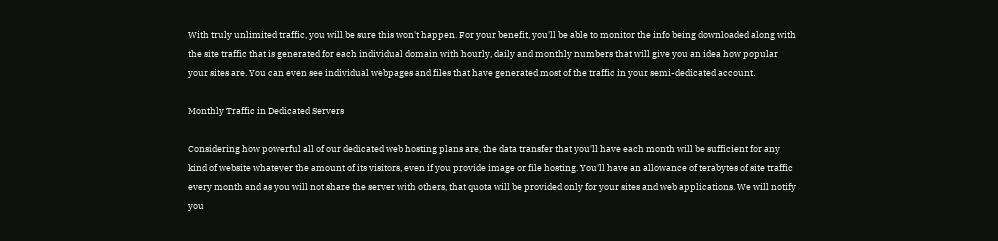With truly unlimited traffic, you will be sure this won't happen. For your benefit, you'll be able to monitor the info being downloaded along with the site traffic that is generated for each individual domain with hourly, daily and monthly numbers that will give you an idea how popular your sites are. You can even see individual webpages and files that have generated most of the traffic in your semi-dedicated account.

Monthly Traffic in Dedicated Servers

Considering how powerful all of our dedicated web hosting plans are, the data transfer that you'll have each month will be sufficient for any kind of website whatever the amount of its visitors, even if you provide image or file hosting. You'll have an allowance of terabytes of site traffic every month and as you will not share the server with others, that quota will be provided only for your sites and web applications. We will notify you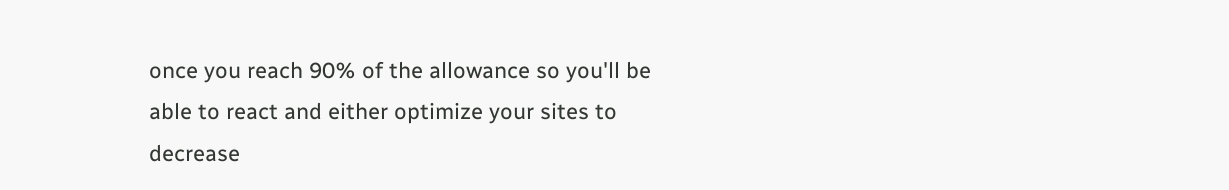once you reach 90% of the allowance so you'll be able to react and either optimize your sites to decrease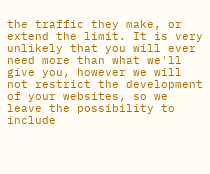the traffic they make, or extend the limit. It is very unlikely that you will ever need more than what we'll give you, however we will not restrict the development of your websites, so we leave the possibility to include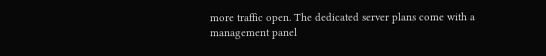more traffic open. The dedicated server plans come with a management panel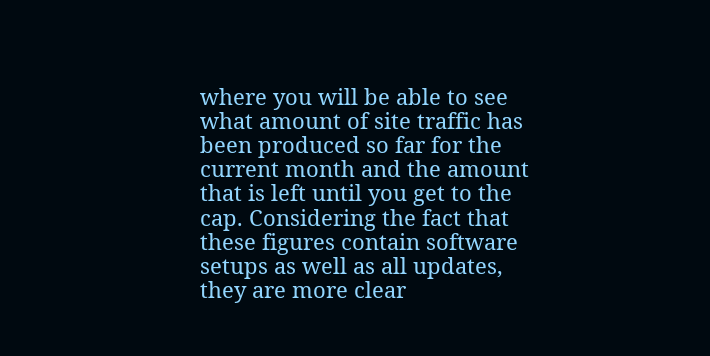where you will be able to see what amount of site traffic has been produced so far for the current month and the amount that is left until you get to the cap. Considering the fact that these figures contain software setups as well as all updates, they are more clear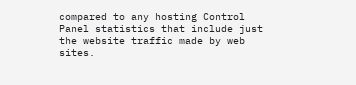compared to any hosting Control Panel statistics that include just the website traffic made by web sites.